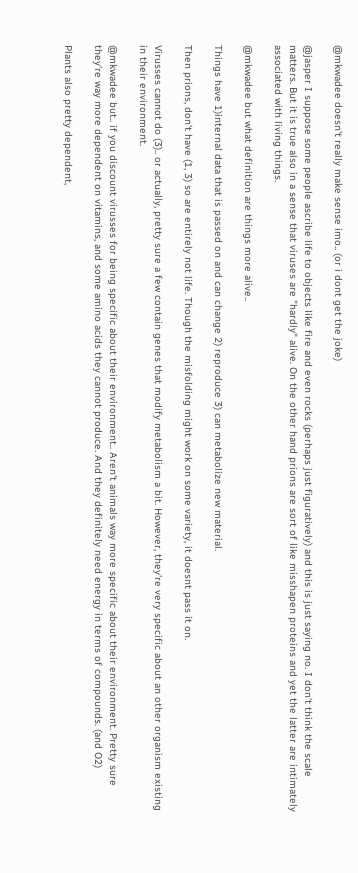@mkwadee doesn't really make sense imo.. (or i dont get the joke)

@jasper I suppose some people ascribe life to objects like fire and even rocks (perhaps just figuratively) and this is just saying no. I don't think the scale matters. But it is true also in a sense that viruses are "hardly" alive. On the other hand prions are sort of like misshapen proteins and yet the latter are intimately associated with living things.

@mkwadee but what definition are things more alive..

Things have 1)internal data that is passed on and can change 2) reproduce 3) can metabolize new material.

Then prions, don't have (1, 3) so are entirely not life. Though the misfolding might work on some variety, it doesnt pass it on.

Virusses cannot do (3).. or actually, pretty sure a few contain genes that modify metabolism a bit. However, they're very specific about an other organism existing in their environment.

@mkwadee but.. if you discount virusses for being specific about their environment.. Aren't animals way more specific about their environment. Pretty sure they're way more dependent on vitamins, and some amino acids they cannot produce. And they definitely need energy in terms of compounds. (and O2)

Plants also pretty dependent,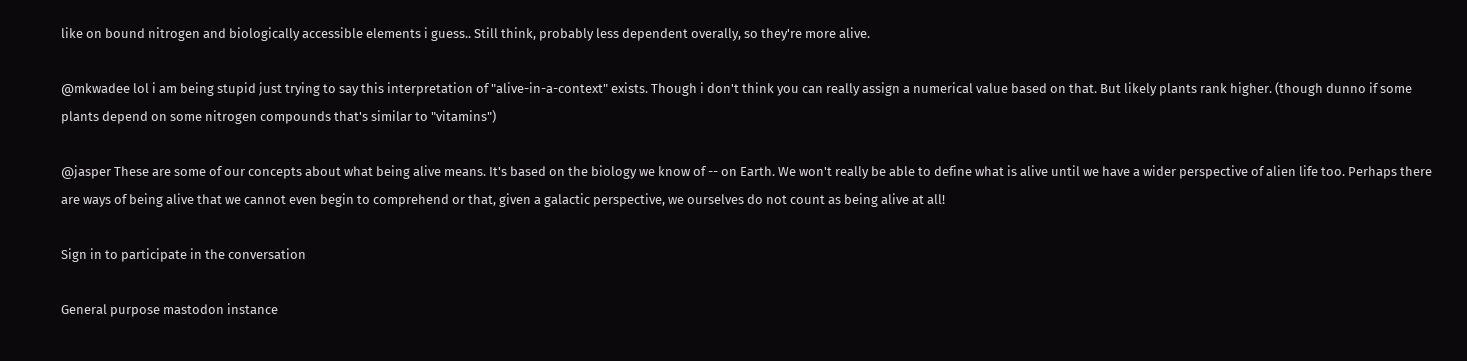like on bound nitrogen and biologically accessible elements i guess.. Still think, probably less dependent overally, so they're more alive.

@mkwadee lol i am being stupid just trying to say this interpretation of "alive-in-a-context" exists. Though i don't think you can really assign a numerical value based on that. But likely plants rank higher. (though dunno if some plants depend on some nitrogen compounds that's similar to "vitamins")

@jasper These are some of our concepts about what being alive means. It's based on the biology we know of -- on Earth. We won't really be able to define what is alive until we have a wider perspective of alien life too. Perhaps there are ways of being alive that we cannot even begin to comprehend or that, given a galactic perspective, we ourselves do not count as being alive at all!

Sign in to participate in the conversation

General purpose mastodon instance